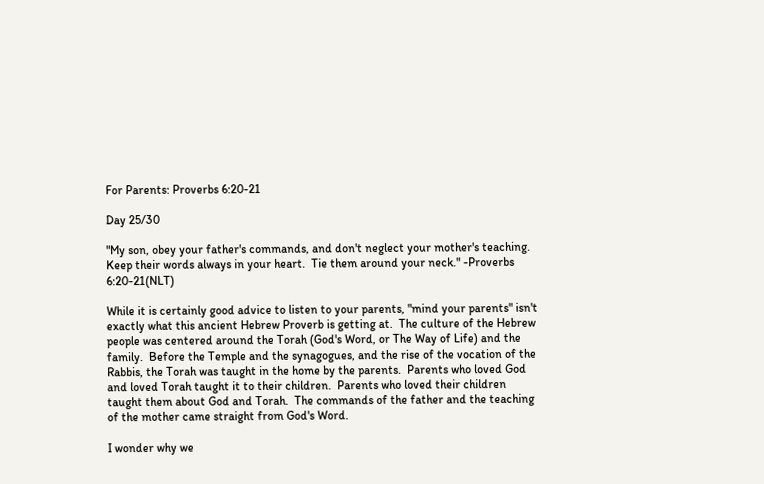For Parents: Proverbs 6:20-21

Day 25/30

"My son, obey your father's commands, and don't neglect your mother's teaching.  Keep their words always in your heart.  Tie them around your neck." -Proverbs 6:20-21(NLT)

While it is certainly good advice to listen to your parents, "mind your parents" isn't exactly what this ancient Hebrew Proverb is getting at.  The culture of the Hebrew people was centered around the Torah (God's Word, or The Way of Life) and the family.  Before the Temple and the synagogues, and the rise of the vocation of the Rabbis, the Torah was taught in the home by the parents.  Parents who loved God and loved Torah taught it to their children.  Parents who loved their children taught them about God and Torah.  The commands of the father and the teaching of the mother came straight from God's Word.

I wonder why we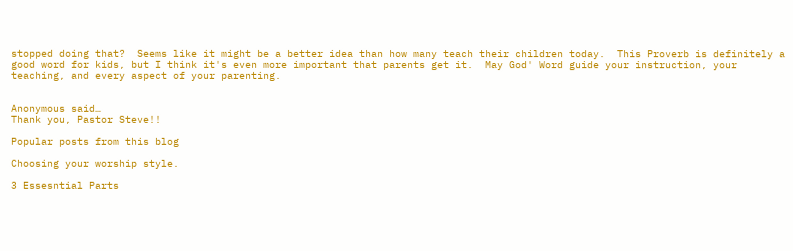stopped doing that?  Seems like it might be a better idea than how many teach their children today.  This Proverb is definitely a good word for kids, but I think it's even more important that parents get it.  May God' Word guide your instruction, your teaching, and every aspect of your parenting.


Anonymous said…
Thank you, Pastor Steve!!

Popular posts from this blog

Choosing your worship style.

3 Essesntial Parts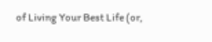of Living Your Best Life (or,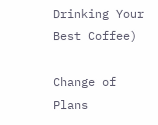Drinking Your Best Coffee)

Change of Plans